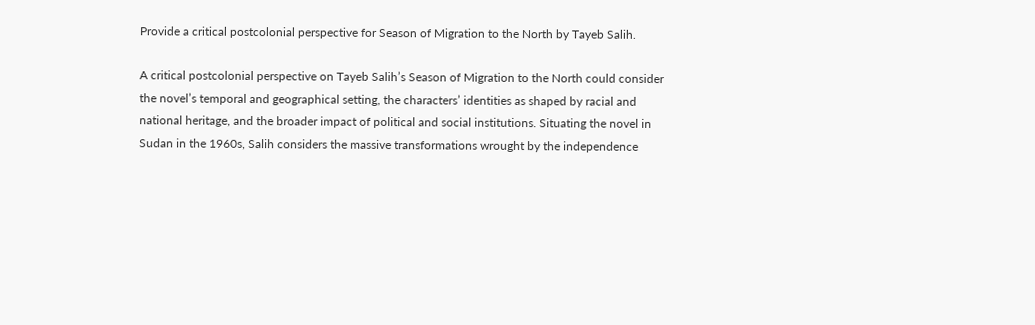Provide a critical postcolonial perspective for Season of Migration to the North by Tayeb Salih.

A critical postcolonial perspective on Tayeb Salih’s Season of Migration to the North could consider the novel’s temporal and geographical setting, the characters’ identities as shaped by racial and national heritage, and the broader impact of political and social institutions. Situating the novel in Sudan in the 1960s, Salih considers the massive transformations wrought by the independence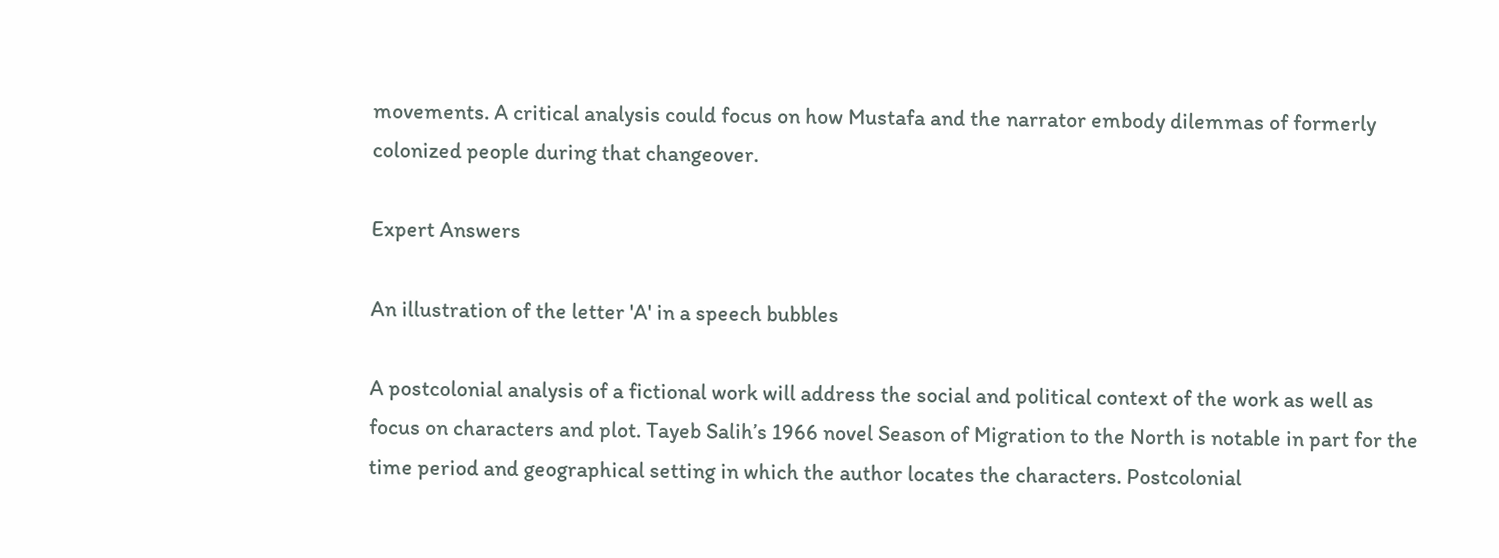movements. A critical analysis could focus on how Mustafa and the narrator embody dilemmas of formerly colonized people during that changeover.

Expert Answers

An illustration of the letter 'A' in a speech bubbles

A postcolonial analysis of a fictional work will address the social and political context of the work as well as focus on characters and plot. Tayeb Salih’s 1966 novel Season of Migration to the North is notable in part for the time period and geographical setting in which the author locates the characters. Postcolonial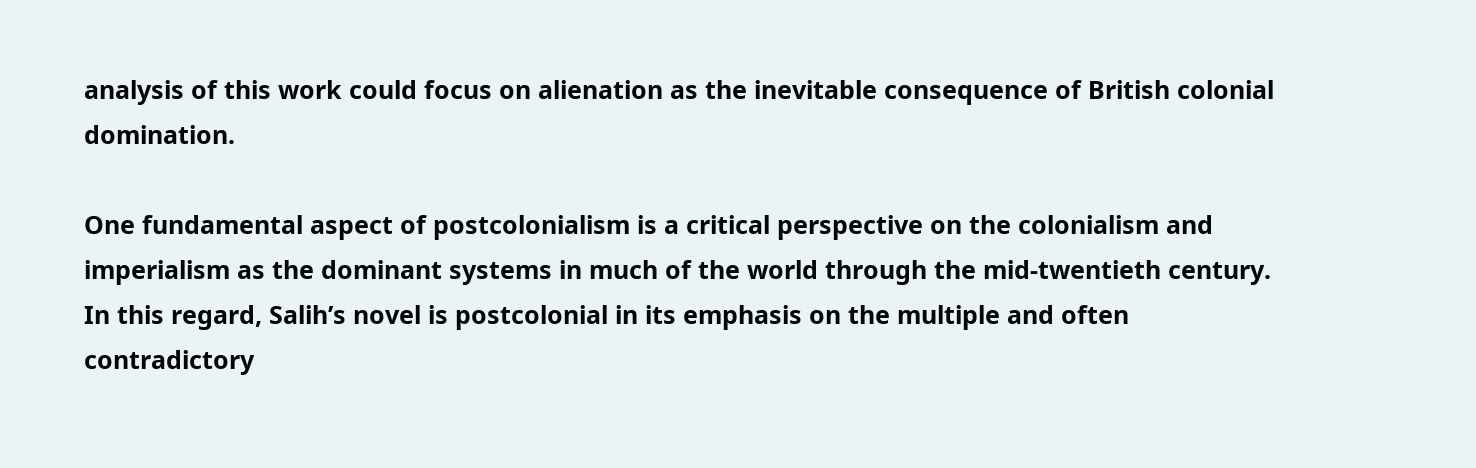analysis of this work could focus on alienation as the inevitable consequence of British colonial domination.

One fundamental aspect of postcolonialism is a critical perspective on the colonialism and imperialism as the dominant systems in much of the world through the mid-twentieth century. In this regard, Salih’s novel is postcolonial in its emphasis on the multiple and often contradictory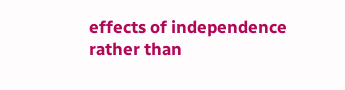effects of independence rather than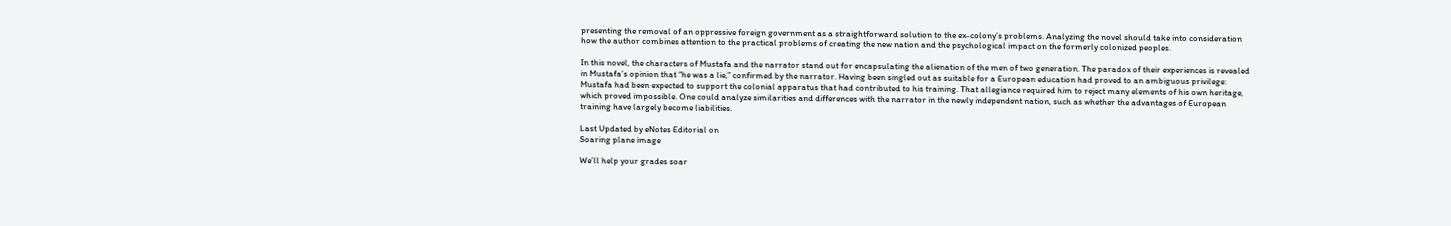presenting the removal of an oppressive foreign government as a straightforward solution to the ex-colony’s problems. Analyzing the novel should take into consideration how the author combines attention to the practical problems of creating the new nation and the psychological impact on the formerly colonized peoples.

In this novel, the characters of Mustafa and the narrator stand out for encapsulating the alienation of the men of two generation. The paradox of their experiences is revealed in Mustafa’s opinion that “he was a lie,” confirmed by the narrator. Having been singled out as suitable for a European education had proved to an ambiguous privilege: Mustafa had been expected to support the colonial apparatus that had contributed to his training. That allegiance required him to reject many elements of his own heritage, which proved impossible. One could analyze similarities and differences with the narrator in the newly independent nation, such as whether the advantages of European training have largely become liabilities.

Last Updated by eNotes Editorial on
Soaring plane image

We’ll help your grades soar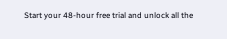Start your 48-hour free trial and unlock all the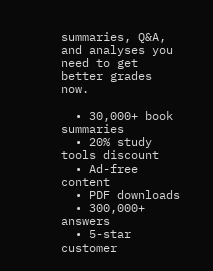summaries, Q&A, and analyses you need to get better grades now.

  • 30,000+ book summaries
  • 20% study tools discount
  • Ad-free content
  • PDF downloads
  • 300,000+ answers
  • 5-star customer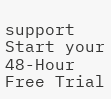support
Start your 48-Hour Free Trial